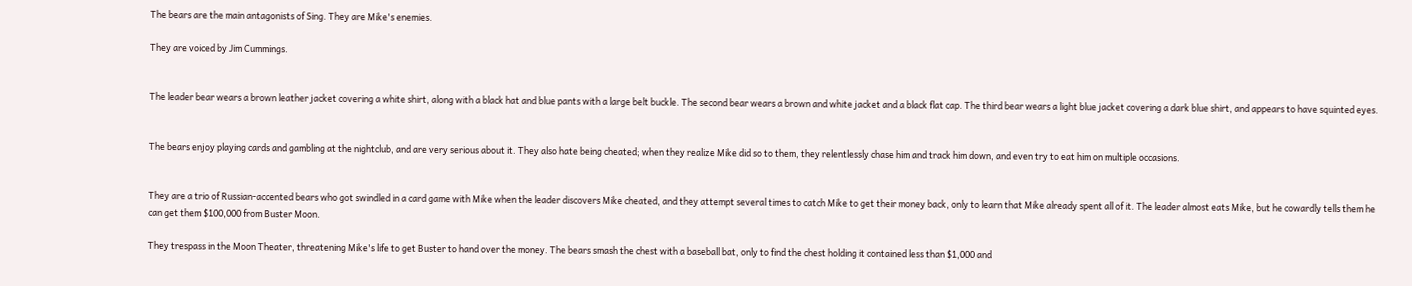The bears are the main antagonists of Sing. They are Mike's enemies.

They are voiced by Jim Cummings.


The leader bear wears a brown leather jacket covering a white shirt, along with a black hat and blue pants with a large belt buckle. The second bear wears a brown and white jacket and a black flat cap. The third bear wears a light blue jacket covering a dark blue shirt, and appears to have squinted eyes.


The bears enjoy playing cards and gambling at the nightclub, and are very serious about it. They also hate being cheated; when they realize Mike did so to them, they relentlessly chase him and track him down, and even try to eat him on multiple occasions.


They are a trio of Russian-accented bears who got swindled in a card game with Mike when the leader discovers Mike cheated, and they attempt several times to catch Mike to get their money back, only to learn that Mike already spent all of it. The leader almost eats Mike, but he cowardly tells them he can get them $100,000 from Buster Moon.

They trespass in the Moon Theater, threatening Mike's life to get Buster to hand over the money. The bears smash the chest with a baseball bat, only to find the chest holding it contained less than $1,000 and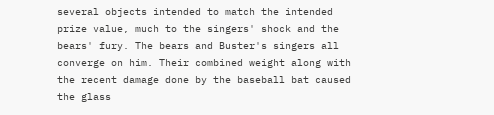several objects intended to match the intended prize value, much to the singers' shock and the bears' fury. The bears and Buster's singers all converge on him. Their combined weight along with the recent damage done by the baseball bat caused the glass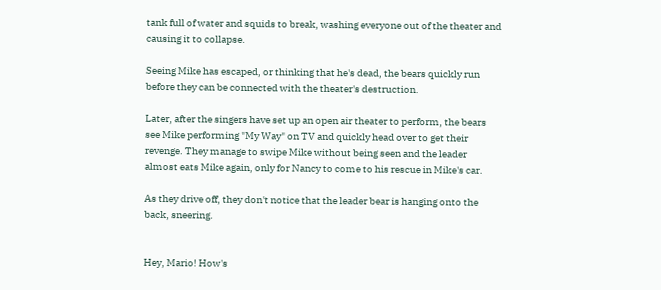tank full of water and squids to break, washing everyone out of the theater and causing it to collapse.

Seeing Mike has escaped, or thinking that he's dead, the bears quickly run before they can be connected with the theater's destruction.

Later, after the singers have set up an open air theater to perform, the bears see Mike performing "My Way" on TV and quickly head over to get their revenge. They manage to swipe Mike without being seen and the leader almost eats Mike again, only for Nancy to come to his rescue in Mike's car.

As they drive off, they don't notice that the leader bear is hanging onto the back, sneering.


Hey, Mario! How's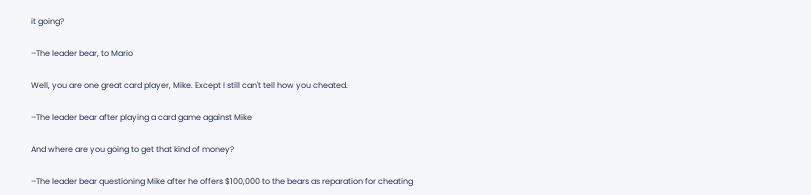it going?

–The leader bear, to Mario

Well, you are one great card player, Mike. Except I still can't tell how you cheated.

–The leader bear after playing a card game against Mike

And where are you going to get that kind of money?

–The leader bear questioning Mike after he offers $100,000 to the bears as reparation for cheating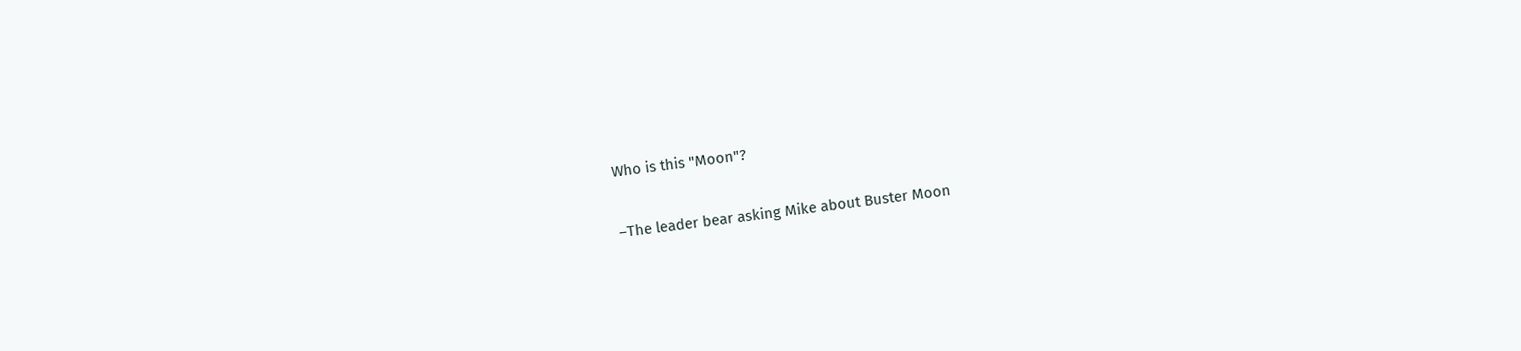Who is this "Moon"?

–The leader bear asking Mike about Buster Moon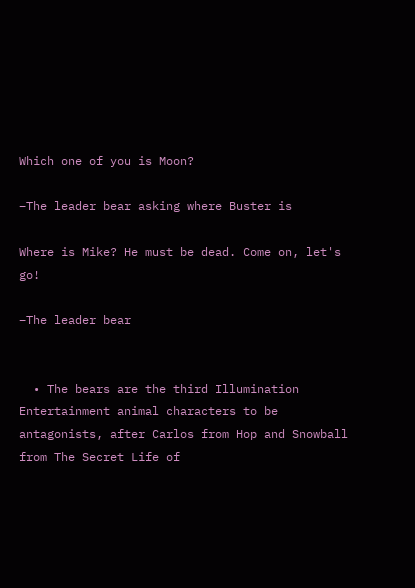Which one of you is Moon?

–The leader bear asking where Buster is

Where is Mike? He must be dead. Come on, let's go!

–The leader bear


  • The bears are the third Illumination Entertainment animal characters to be antagonists, after Carlos from Hop and Snowball from The Secret Life of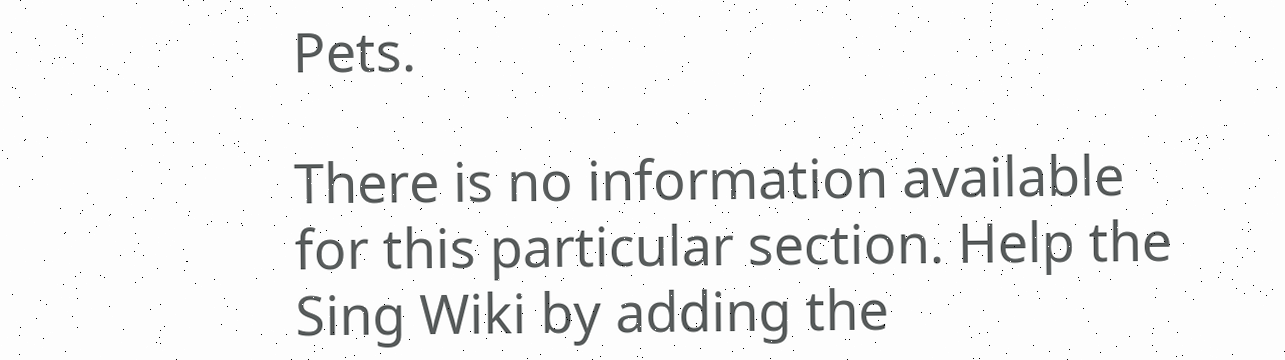Pets.

There is no information available for this particular section. Help the Sing Wiki by adding the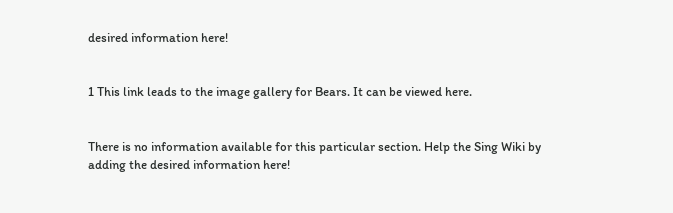desired information here!


1 This link leads to the image gallery for Bears. It can be viewed here.


There is no information available for this particular section. Help the Sing Wiki by adding the desired information here!